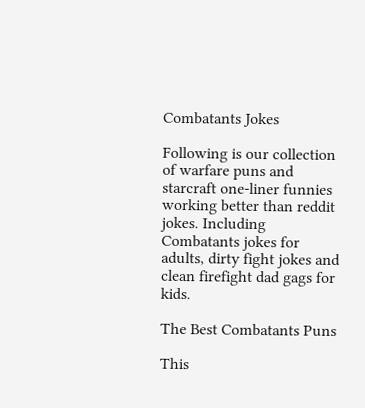Combatants Jokes

Following is our collection of warfare puns and starcraft one-liner funnies working better than reddit jokes. Including Combatants jokes for adults, dirty fight jokes and clean firefight dad gags for kids.

The Best Combatants Puns

This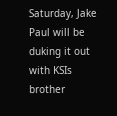Saturday, Jake Paul will be duking it out with KSIs brother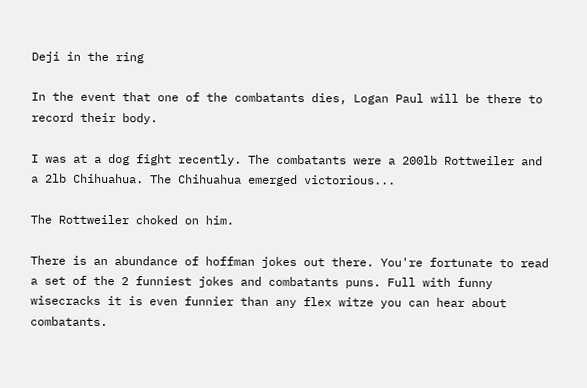Deji in the ring

In the event that one of the combatants dies, Logan Paul will be there to record their body.

I was at a dog fight recently. The combatants were a 200lb Rottweiler and a 2lb Chihuahua. The Chihuahua emerged victorious...

The Rottweiler choked on him.

There is an abundance of hoffman jokes out there. You're fortunate to read a set of the 2 funniest jokes and combatants puns. Full with funny wisecracks it is even funnier than any flex witze you can hear about combatants.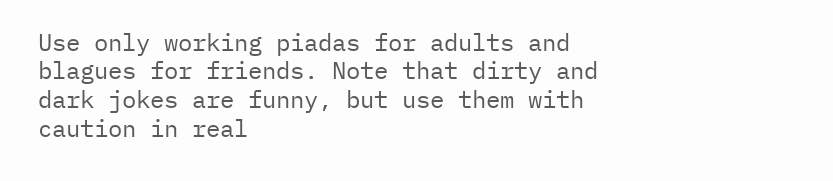Use only working piadas for adults and blagues for friends. Note that dirty and dark jokes are funny, but use them with caution in real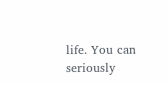life. You can seriously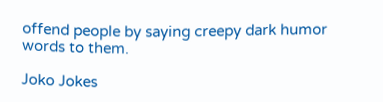offend people by saying creepy dark humor words to them.

Joko Jokes